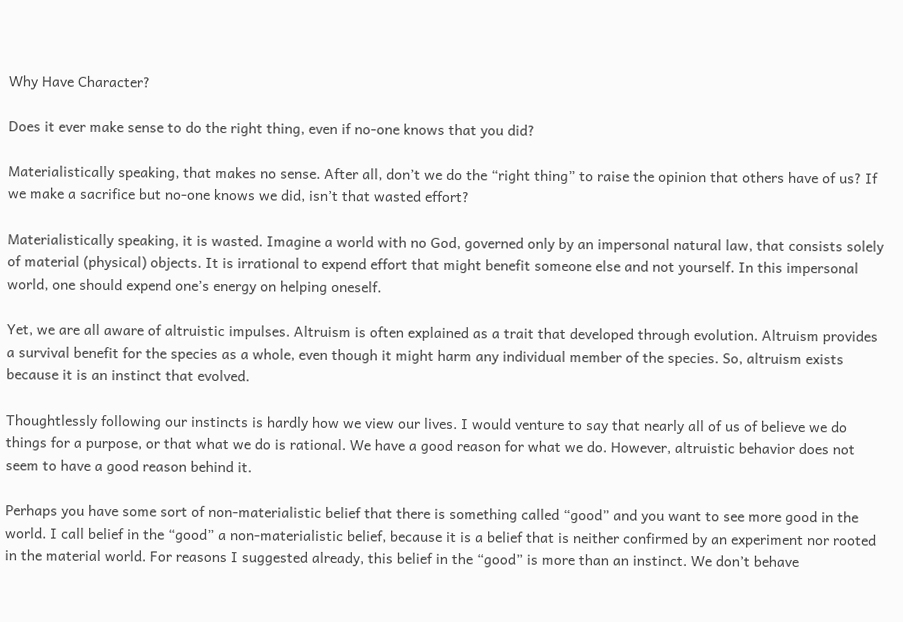Why Have Character?

Does it ever make sense to do the right thing, even if no-one knows that you did?

Materialistically speaking, that makes no sense. After all, don’t we do the “right thing” to raise the opinion that others have of us? If we make a sacrifice but no-one knows we did, isn’t that wasted effort?

Materialistically speaking, it is wasted. Imagine a world with no God, governed only by an impersonal natural law, that consists solely of material (physical) objects. It is irrational to expend effort that might benefit someone else and not yourself. In this impersonal world, one should expend one’s energy on helping oneself.

Yet, we are all aware of altruistic impulses. Altruism is often explained as a trait that developed through evolution. Altruism provides a survival benefit for the species as a whole, even though it might harm any individual member of the species. So, altruism exists because it is an instinct that evolved.

Thoughtlessly following our instincts is hardly how we view our lives. I would venture to say that nearly all of us of believe we do things for a purpose, or that what we do is rational. We have a good reason for what we do. However, altruistic behavior does not seem to have a good reason behind it.

Perhaps you have some sort of non-materialistic belief that there is something called “good” and you want to see more good in the world. I call belief in the “good” a non-materialistic belief, because it is a belief that is neither confirmed by an experiment nor rooted in the material world. For reasons I suggested already, this belief in the “good” is more than an instinct. We don’t behave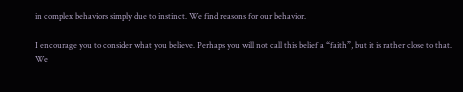in complex behaviors simply due to instinct. We find reasons for our behavior.

I encourage you to consider what you believe. Perhaps you will not call this belief a “faith”, but it is rather close to that. We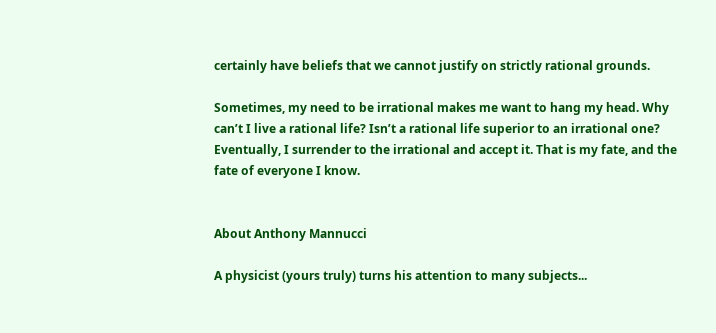certainly have beliefs that we cannot justify on strictly rational grounds.

Sometimes, my need to be irrational makes me want to hang my head. Why can’t I live a rational life? Isn’t a rational life superior to an irrational one? Eventually, I surrender to the irrational and accept it. That is my fate, and the fate of everyone I know.


About Anthony Mannucci

A physicist (yours truly) turns his attention to many subjects...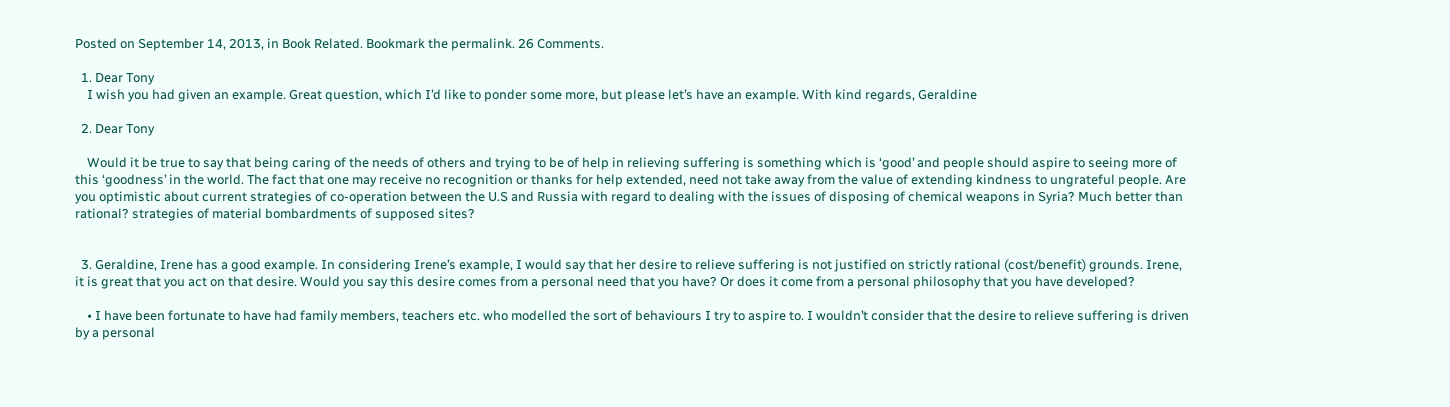Posted on September 14, 2013, in Book Related. Bookmark the permalink. 26 Comments.

  1. Dear Tony
    I wish you had given an example. Great question, which I’d like to ponder some more, but please let’s have an example. With kind regards, Geraldine

  2. Dear Tony

    Would it be true to say that being caring of the needs of others and trying to be of help in relieving suffering is something which is ‘good’ and people should aspire to seeing more of this ‘goodness’ in the world. The fact that one may receive no recognition or thanks for help extended, need not take away from the value of extending kindness to ungrateful people. Are you optimistic about current strategies of co-operation between the U.S and Russia with regard to dealing with the issues of disposing of chemical weapons in Syria? Much better than rational? strategies of material bombardments of supposed sites?


  3. Geraldine, Irene has a good example. In considering Irene’s example, I would say that her desire to relieve suffering is not justified on strictly rational (cost/benefit) grounds. Irene, it is great that you act on that desire. Would you say this desire comes from a personal need that you have? Or does it come from a personal philosophy that you have developed?

    • I have been fortunate to have had family members, teachers etc. who modelled the sort of behaviours I try to aspire to. I wouldn’t consider that the desire to relieve suffering is driven by a personal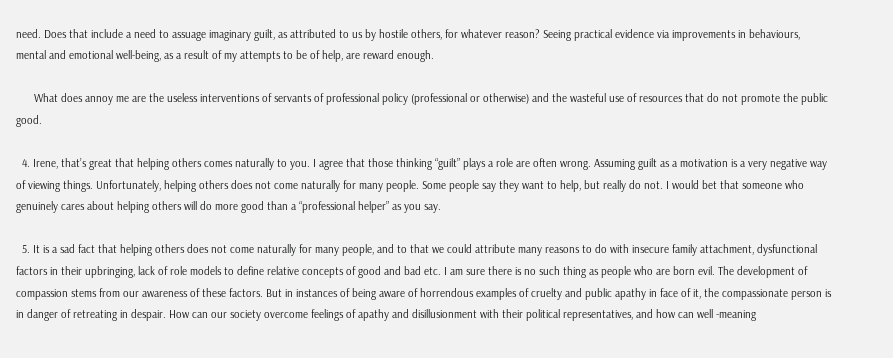need. Does that include a need to assuage imaginary guilt, as attributed to us by hostile others, for whatever reason? Seeing practical evidence via improvements in behaviours, mental and emotional well-being, as a result of my attempts to be of help, are reward enough.

      What does annoy me are the useless interventions of servants of professional policy (professional or otherwise) and the wasteful use of resources that do not promote the public good.

  4. Irene, that’s great that helping others comes naturally to you. I agree that those thinking “guilt” plays a role are often wrong. Assuming guilt as a motivation is a very negative way of viewing things. Unfortunately, helping others does not come naturally for many people. Some people say they want to help, but really do not. I would bet that someone who genuinely cares about helping others will do more good than a “professional helper” as you say.

  5. It is a sad fact that helping others does not come naturally for many people, and to that we could attribute many reasons to do with insecure family attachment, dysfunctional factors in their upbringing, lack of role models to define relative concepts of good and bad etc. I am sure there is no such thing as people who are born evil. The development of compassion stems from our awareness of these factors. But in instances of being aware of horrendous examples of cruelty and public apathy in face of it, the compassionate person is in danger of retreating in despair. How can our society overcome feelings of apathy and disillusionment with their political representatives, and how can well -meaning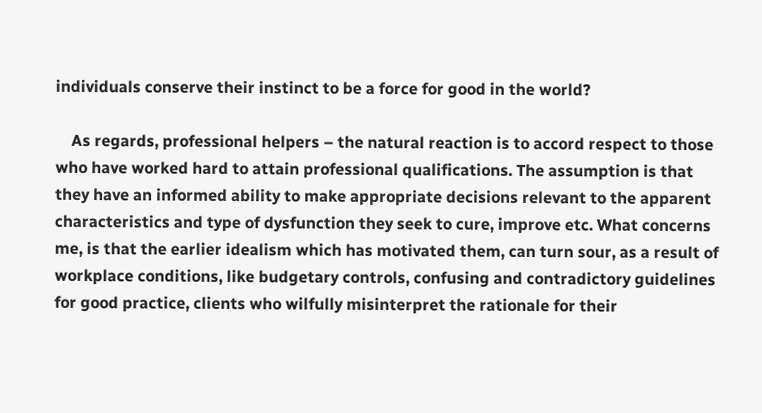individuals conserve their instinct to be a force for good in the world?

    As regards, professional helpers – the natural reaction is to accord respect to those who have worked hard to attain professional qualifications. The assumption is that they have an informed ability to make appropriate decisions relevant to the apparent characteristics and type of dysfunction they seek to cure, improve etc. What concerns me, is that the earlier idealism which has motivated them, can turn sour, as a result of workplace conditions, like budgetary controls, confusing and contradictory guidelines for good practice, clients who wilfully misinterpret the rationale for their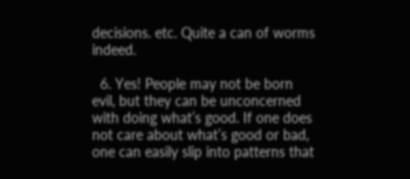decisions. etc. Quite a can of worms indeed.

  6. Yes! People may not be born evil, but they can be unconcerned with doing what’s good. If one does not care about what’s good or bad, one can easily slip into patterns that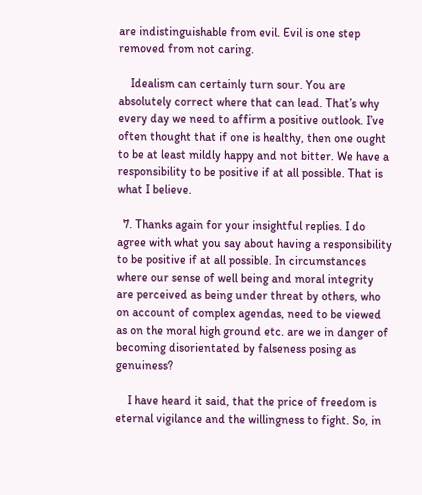are indistinguishable from evil. Evil is one step removed from not caring.

    Idealism can certainly turn sour. You are absolutely correct where that can lead. That’s why every day we need to affirm a positive outlook. I’ve often thought that if one is healthy, then one ought to be at least mildly happy and not bitter. We have a responsibility to be positive if at all possible. That is what I believe.

  7. Thanks again for your insightful replies. I do agree with what you say about having a responsibility to be positive if at all possible. In circumstances where our sense of well being and moral integrity are perceived as being under threat by others, who on account of complex agendas, need to be viewed as on the moral high ground etc. are we in danger of becoming disorientated by falseness posing as genuiness?

    I have heard it said, that the price of freedom is eternal vigilance and the willingness to fight. So, in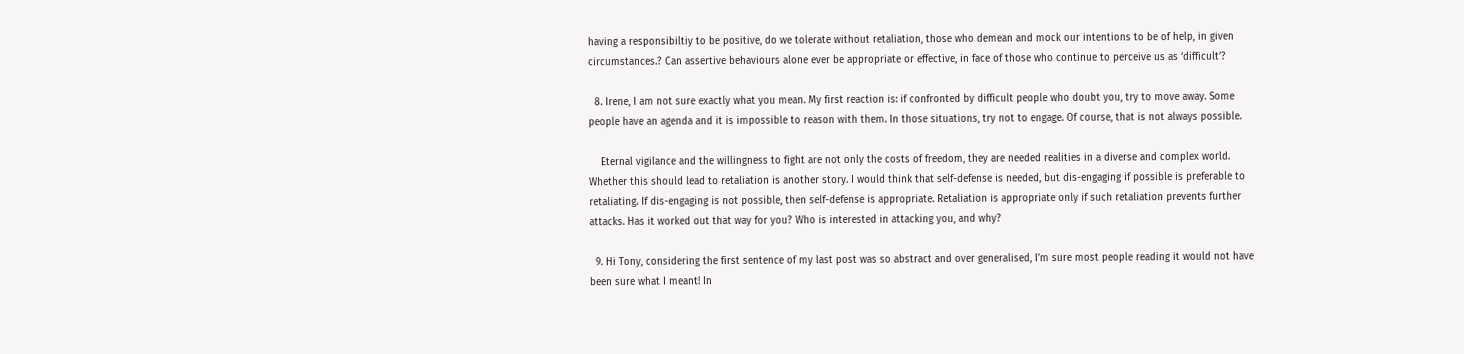having a responsibiltiy to be positive, do we tolerate without retaliation, those who demean and mock our intentions to be of help, in given circumstances.? Can assertive behaviours alone ever be appropriate or effective, in face of those who continue to perceive us as ‘difficult’?

  8. Irene, I am not sure exactly what you mean. My first reaction is: if confronted by difficult people who doubt you, try to move away. Some people have an agenda and it is impossible to reason with them. In those situations, try not to engage. Of course, that is not always possible.

    Eternal vigilance and the willingness to fight are not only the costs of freedom, they are needed realities in a diverse and complex world. Whether this should lead to retaliation is another story. I would think that self-defense is needed, but dis-engaging if possible is preferable to retaliating. If dis-engaging is not possible, then self-defense is appropriate. Retaliation is appropriate only if such retaliation prevents further attacks. Has it worked out that way for you? Who is interested in attacking you, and why?

  9. Hi Tony, considering the first sentence of my last post was so abstract and over generalised, I’m sure most people reading it would not have been sure what I meant! In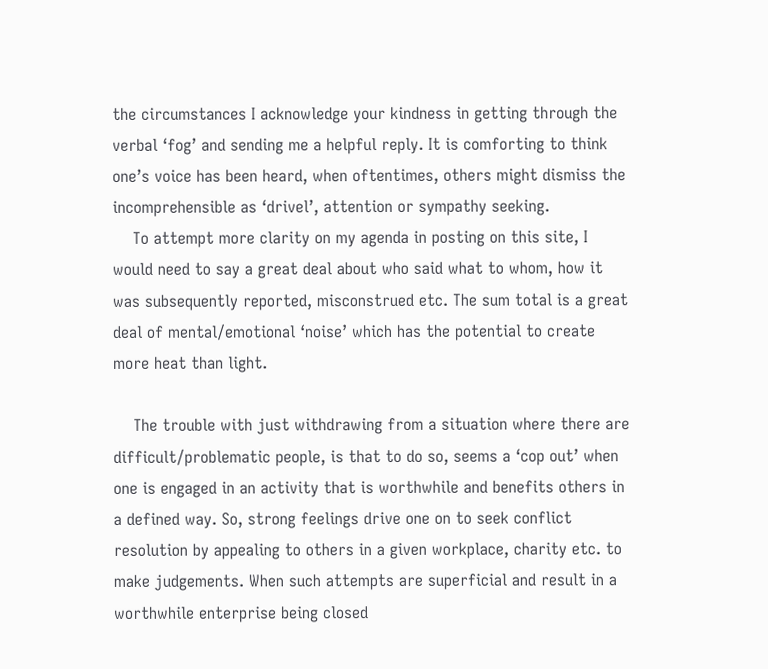the circumstances I acknowledge your kindness in getting through the verbal ‘fog’ and sending me a helpful reply. It is comforting to think one’s voice has been heard, when oftentimes, others might dismiss the incomprehensible as ‘drivel’, attention or sympathy seeking.
    To attempt more clarity on my agenda in posting on this site, I would need to say a great deal about who said what to whom, how it was subsequently reported, misconstrued etc. The sum total is a great deal of mental/emotional ‘noise’ which has the potential to create more heat than light.

    The trouble with just withdrawing from a situation where there are difficult/problematic people, is that to do so, seems a ‘cop out’ when one is engaged in an activity that is worthwhile and benefits others in a defined way. So, strong feelings drive one on to seek conflict resolution by appealing to others in a given workplace, charity etc. to make judgements. When such attempts are superficial and result in a worthwhile enterprise being closed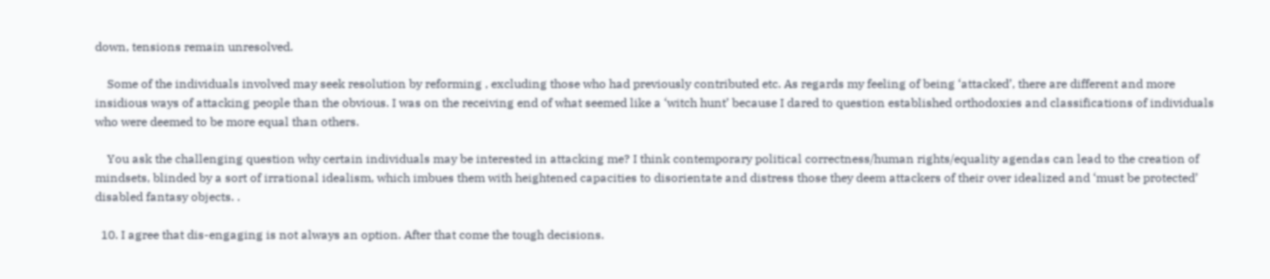down, tensions remain unresolved.

    Some of the individuals involved may seek resolution by reforming , excluding those who had previously contributed etc. As regards my feeling of being ‘attacked’, there are different and more insidious ways of attacking people than the obvious. I was on the receiving end of what seemed like a ‘witch hunt’ because I dared to question established orthodoxies and classifications of individuals who were deemed to be more equal than others.

    You ask the challenging question why certain individuals may be interested in attacking me? I think contemporary political correctness/human rights/equality agendas can lead to the creation of mindsets, blinded by a sort of irrational idealism, which imbues them with heightened capacities to disorientate and distress those they deem attackers of their over idealized and ‘must be protected’ disabled fantasy objects. .

  10. I agree that dis-engaging is not always an option. After that come the tough decisions.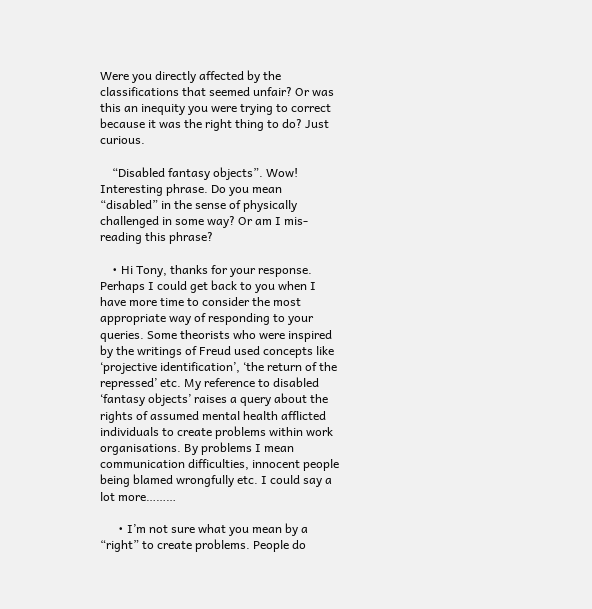Were you directly affected by the classifications that seemed unfair? Or was this an inequity you were trying to correct because it was the right thing to do? Just curious.

    “Disabled fantasy objects”. Wow! Interesting phrase. Do you mean “disabled” in the sense of physically challenged in some way? Or am I mis-reading this phrase?

    • Hi Tony, thanks for your response. Perhaps I could get back to you when I have more time to consider the most appropriate way of responding to your queries. Some theorists who were inspired by the writings of Freud used concepts like ‘projective identification’, ‘the return of the repressed’ etc. My reference to disabled ‘fantasy objects’ raises a query about the rights of assumed mental health afflicted individuals to create problems within work organisations. By problems I mean communication difficulties, innocent people being blamed wrongfully etc. I could say a lot more………

      • I’m not sure what you mean by a “right” to create problems. People do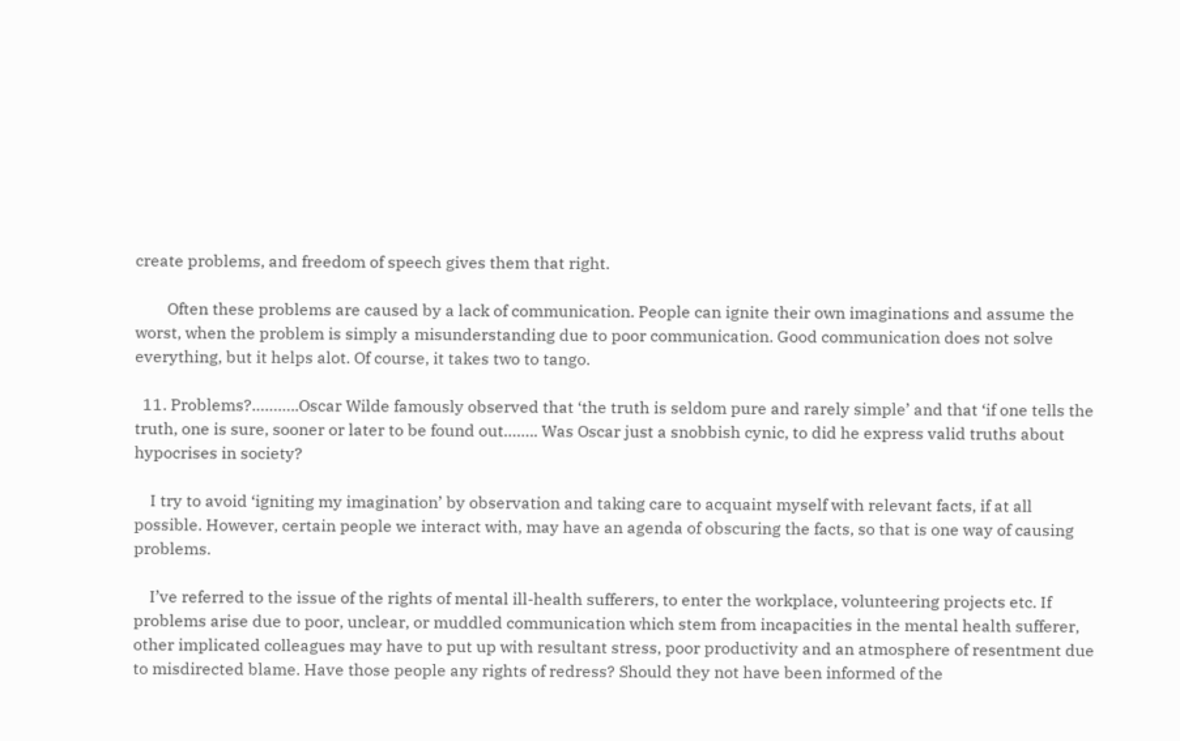create problems, and freedom of speech gives them that right.

        Often these problems are caused by a lack of communication. People can ignite their own imaginations and assume the worst, when the problem is simply a misunderstanding due to poor communication. Good communication does not solve everything, but it helps alot. Of course, it takes two to tango.

  11. Problems?………..Oscar Wilde famously observed that ‘the truth is seldom pure and rarely simple’ and that ‘if one tells the truth, one is sure, sooner or later to be found out…….. Was Oscar just a snobbish cynic, to did he express valid truths about hypocrises in society?

    I try to avoid ‘igniting my imagination’ by observation and taking care to acquaint myself with relevant facts, if at all possible. However, certain people we interact with, may have an agenda of obscuring the facts, so that is one way of causing problems.

    I’ve referred to the issue of the rights of mental ill-health sufferers, to enter the workplace, volunteering projects etc. If problems arise due to poor, unclear, or muddled communication which stem from incapacities in the mental health sufferer, other implicated colleagues may have to put up with resultant stress, poor productivity and an atmosphere of resentment due to misdirected blame. Have those people any rights of redress? Should they not have been informed of the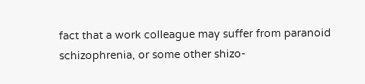fact that a work colleague may suffer from paranoid schizophrenia, or some other shizo-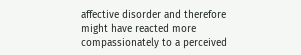affective disorder and therefore might have reacted more compassionately to a perceived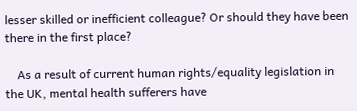lesser skilled or inefficient colleague? Or should they have been there in the first place?

    As a result of current human rights/equality legislation in the UK, mental health sufferers have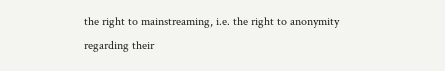the right to mainstreaming, i.e. the right to anonymity regarding their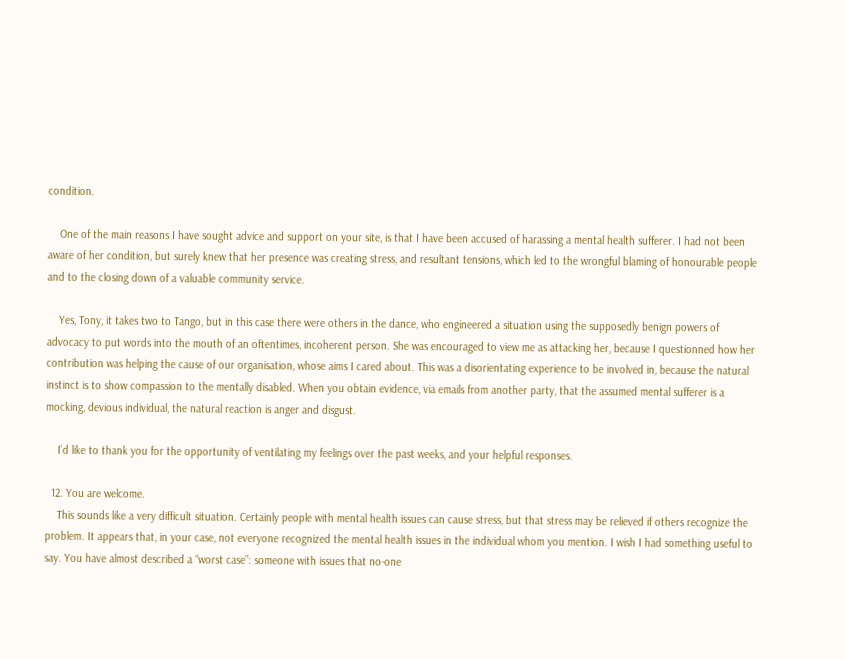condition.

    One of the main reasons I have sought advice and support on your site, is that I have been accused of harassing a mental health sufferer. I had not been aware of her condition, but surely knew that her presence was creating stress, and resultant tensions, which led to the wrongful blaming of honourable people and to the closing down of a valuable community service.

    Yes, Tony, it takes two to Tango, but in this case there were others in the dance, who engineered a situation using the supposedly benign powers of advocacy to put words into the mouth of an oftentimes, incoherent person. She was encouraged to view me as attacking her, because I questionned how her contribution was helping the cause of our organisation, whose aims I cared about. This was a disorientating experience to be involved in, because the natural instinct is to show compassion to the mentally disabled. When you obtain evidence, via emails from another party, that the assumed mental sufferer is a mocking, devious individual, the natural reaction is anger and disgust.

    I’d like to thank you for the opportunity of ventilating my feelings over the past weeks, and your helpful responses.

  12. You are welcome.
    This sounds like a very difficult situation. Certainly people with mental health issues can cause stress, but that stress may be relieved if others recognize the problem. It appears that, in your case, not everyone recognized the mental health issues in the individual whom you mention. I wish I had something useful to say. You have almost described a “worst case”: someone with issues that no-one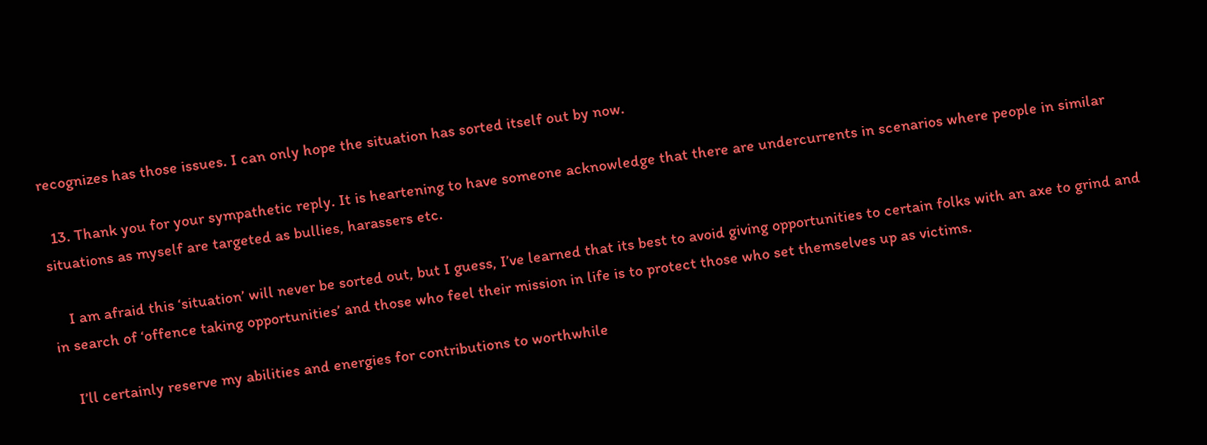recognizes has those issues. I can only hope the situation has sorted itself out by now.

  13. Thank you for your sympathetic reply. It is heartening to have someone acknowledge that there are undercurrents in scenarios where people in similar situations as myself are targeted as bullies, harassers etc.

    I am afraid this ‘situation’ will never be sorted out, but I guess, I’ve learned that its best to avoid giving opportunities to certain folks with an axe to grind and in search of ‘offence taking opportunities’ and those who feel their mission in life is to protect those who set themselves up as victims.

    I’ll certainly reserve my abilities and energies for contributions to worthwhile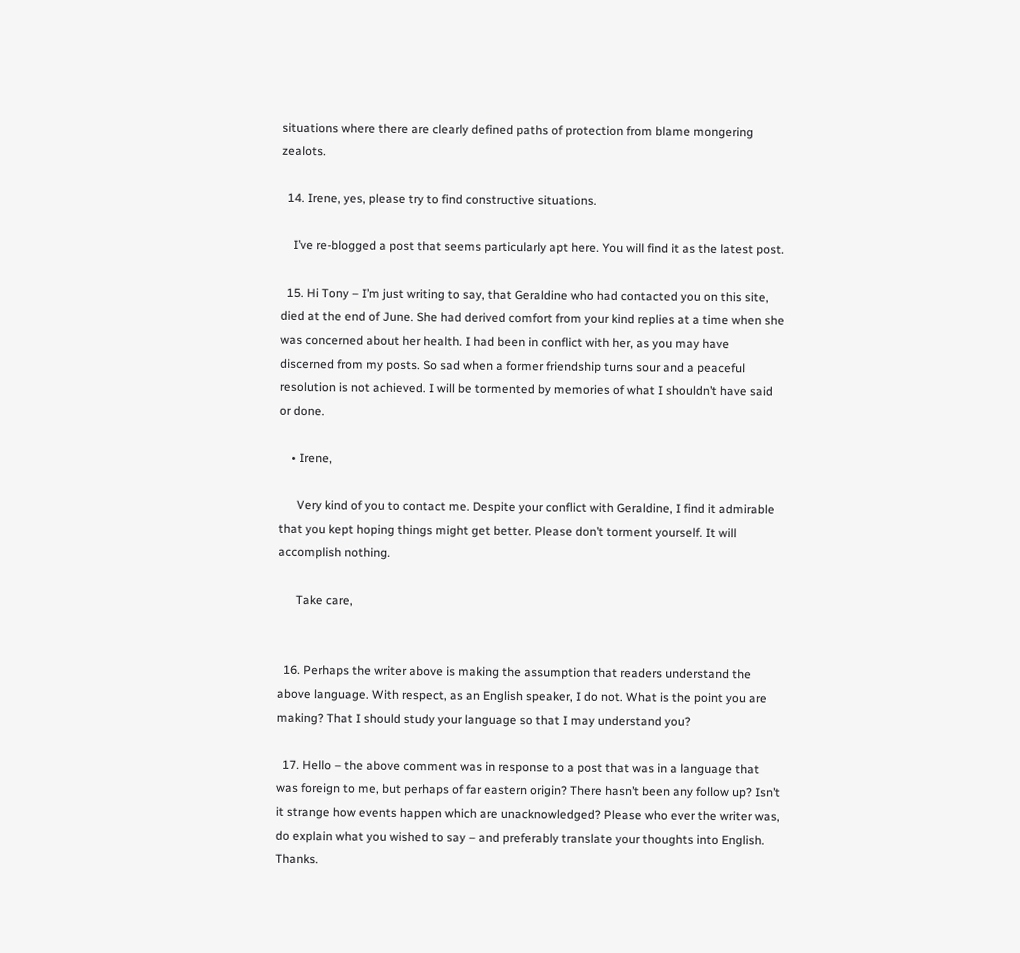situations where there are clearly defined paths of protection from blame mongering zealots.

  14. Irene, yes, please try to find constructive situations.

    I’ve re-blogged a post that seems particularly apt here. You will find it as the latest post.

  15. Hi Tony – I’m just writing to say, that Geraldine who had contacted you on this site, died at the end of June. She had derived comfort from your kind replies at a time when she was concerned about her health. I had been in conflict with her, as you may have discerned from my posts. So sad when a former friendship turns sour and a peaceful resolution is not achieved. I will be tormented by memories of what I shouldn’t have said or done.

    • Irene,

      Very kind of you to contact me. Despite your conflict with Geraldine, I find it admirable that you kept hoping things might get better. Please don’t torment yourself. It will accomplish nothing.

      Take care,


  16. Perhaps the writer above is making the assumption that readers understand the above language. With respect, as an English speaker, I do not. What is the point you are making? That I should study your language so that I may understand you?

  17. Hello – the above comment was in response to a post that was in a language that was foreign to me, but perhaps of far eastern origin? There hasn’t been any follow up? Isn’t it strange how events happen which are unacknowledged? Please who ever the writer was, do explain what you wished to say – and preferably translate your thoughts into English. Thanks.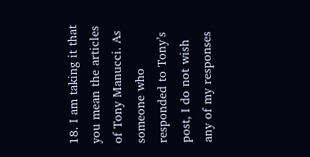18. I am taking it that you mean the articles of Tony Manucci. As someone who responded to Tony’s post, I do not wish any of my responses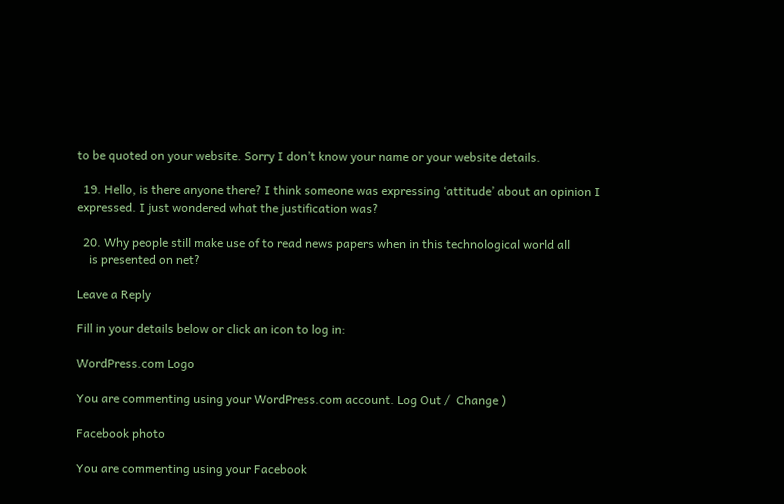to be quoted on your website. Sorry I don’t know your name or your website details.

  19. Hello, is there anyone there? I think someone was expressing ‘attitude’ about an opinion I expressed. I just wondered what the justification was?

  20. Why people still make use of to read news papers when in this technological world all
    is presented on net?

Leave a Reply

Fill in your details below or click an icon to log in:

WordPress.com Logo

You are commenting using your WordPress.com account. Log Out /  Change )

Facebook photo

You are commenting using your Facebook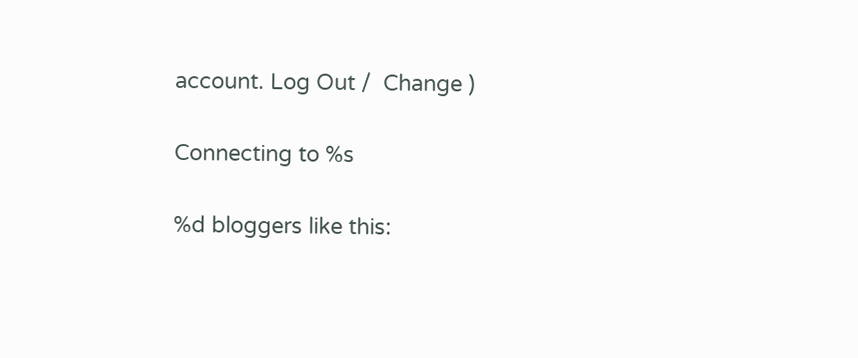account. Log Out /  Change )

Connecting to %s

%d bloggers like this: